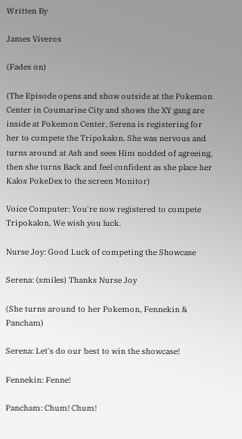Written By

James Viveros

(Fades on)

(The Episode opens and show outside at the Pokemon Center in Coumarine City and shows the XY gang are inside at Pokemon Center, Serena is registering for her to compete the Tripokalon. She was nervous and turns around at Ash and sees Him nodded of agreeing, then she turns Back and feel confident as she place her Kalos PokeDex to the screen Monitor)

Voice Computer: You're now registered to compete Tripokalon, We wish you luck.

Nurse Joy: Good Luck of competing the Showcase

Serena: (smiles) Thanks Nurse Joy

(She turns around to her Pokemon, Fennekin & Pancham)

Serena: Let's do our best to win the showcase!

Fennekin: Fenne!

Pancham: Chum! Chum!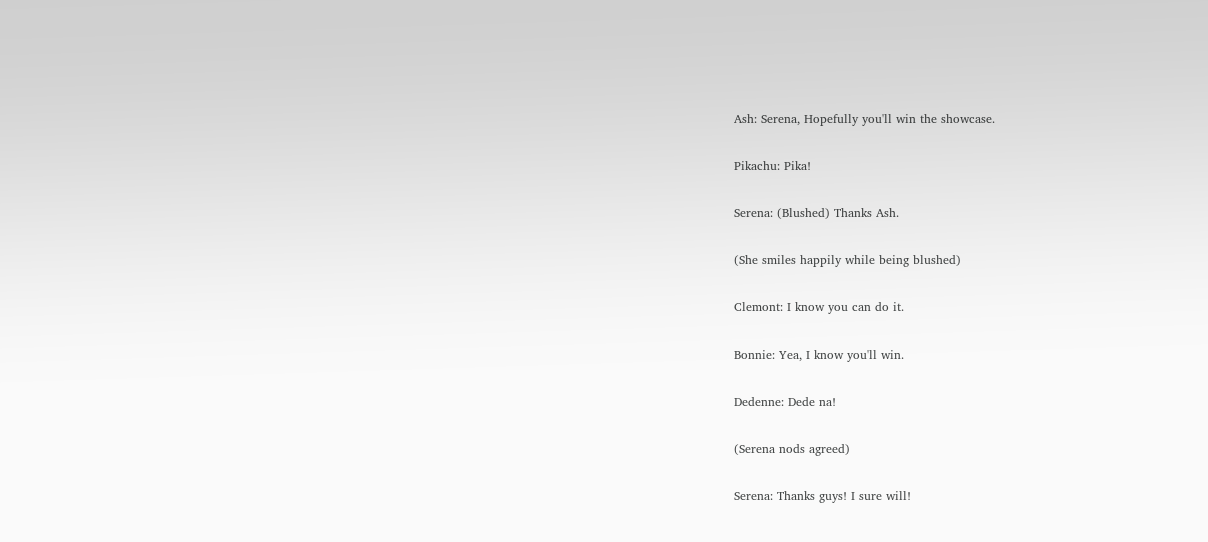Ash: Serena, Hopefully you'll win the showcase.

Pikachu: Pika!

Serena: (Blushed) Thanks Ash.

(She smiles happily while being blushed)

Clemont: I know you can do it.

Bonnie: Yea, I know you'll win.

Dedenne: Dede na!

(Serena nods agreed)

Serena: Thanks guys! I sure will!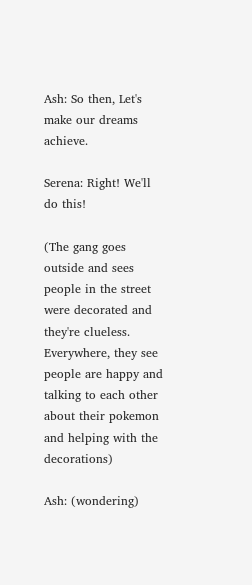Ash: So then, Let's make our dreams achieve.

Serena: Right! We'll do this!

(The gang goes outside and sees people in the street were decorated and they're clueless. Everywhere, they see people are happy and talking to each other about their pokemon and helping with the decorations)

Ash: (wondering)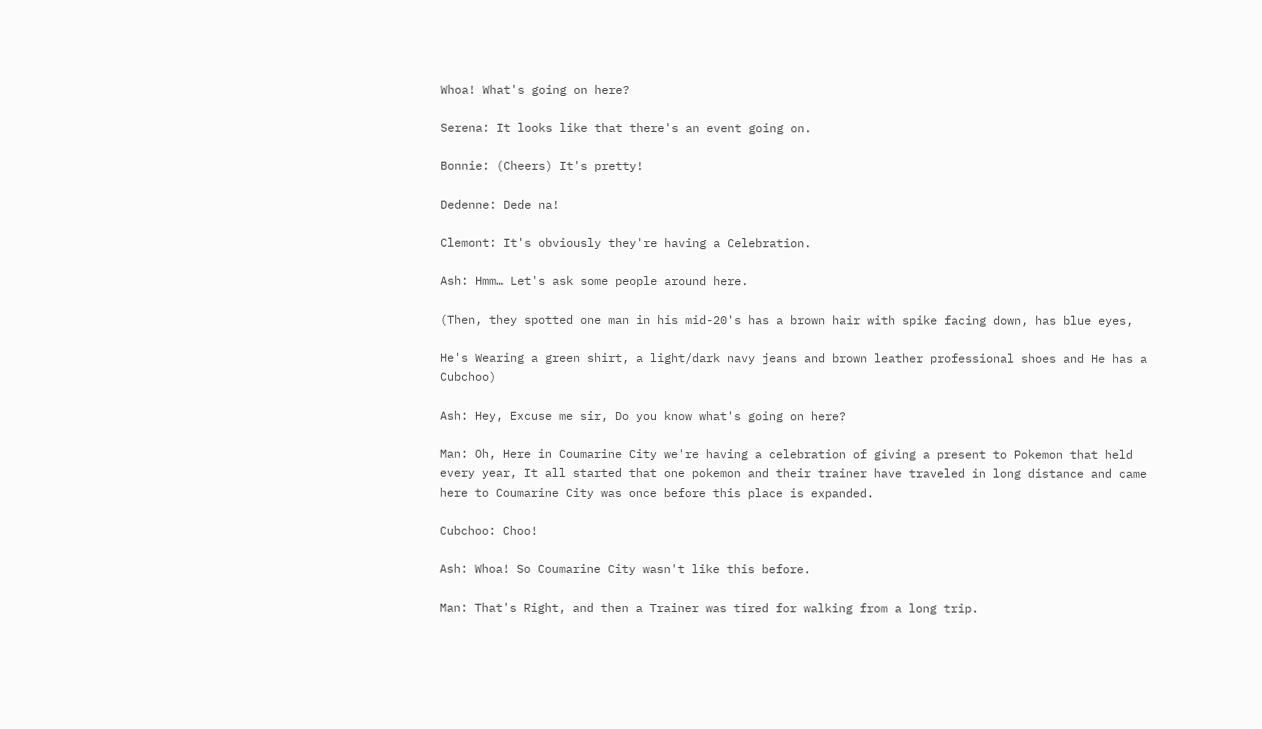Whoa! What's going on here?

Serena: It looks like that there's an event going on.

Bonnie: (Cheers) It's pretty!

Dedenne: Dede na!

Clemont: It's obviously they're having a Celebration.

Ash: Hmm… Let's ask some people around here.

(Then, they spotted one man in his mid-20's has a brown hair with spike facing down, has blue eyes,

He's Wearing a green shirt, a light/dark navy jeans and brown leather professional shoes and He has a Cubchoo)

Ash: Hey, Excuse me sir, Do you know what's going on here?

Man: Oh, Here in Coumarine City we're having a celebration of giving a present to Pokemon that held every year, It all started that one pokemon and their trainer have traveled in long distance and came here to Coumarine City was once before this place is expanded.

Cubchoo: Choo!

Ash: Whoa! So Coumarine City wasn't like this before.

Man: That's Right, and then a Trainer was tired for walking from a long trip.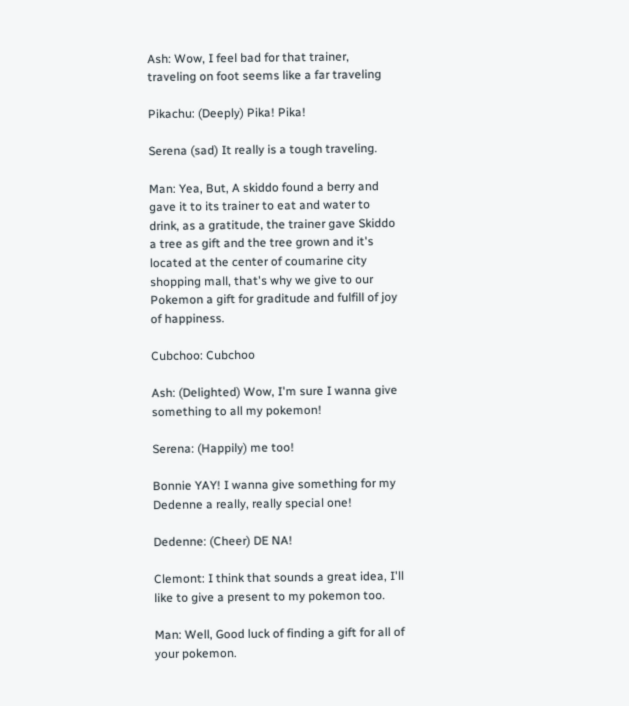Ash: Wow, I feel bad for that trainer, traveling on foot seems like a far traveling

Pikachu: (Deeply) Pika! Pika!

Serena (sad) It really is a tough traveling.

Man: Yea, But, A skiddo found a berry and gave it to its trainer to eat and water to drink, as a gratitude, the trainer gave Skiddo a tree as gift and the tree grown and it's located at the center of coumarine city shopping mall, that's why we give to our Pokemon a gift for graditude and fulfill of joy of happiness.

Cubchoo: Cubchoo

Ash: (Delighted) Wow, I'm sure I wanna give something to all my pokemon!

Serena: (Happily) me too!

Bonnie YAY! I wanna give something for my Dedenne a really, really special one!

Dedenne: (Cheer) DE NA!

Clemont: I think that sounds a great idea, I'll like to give a present to my pokemon too.

Man: Well, Good luck of finding a gift for all of your pokemon.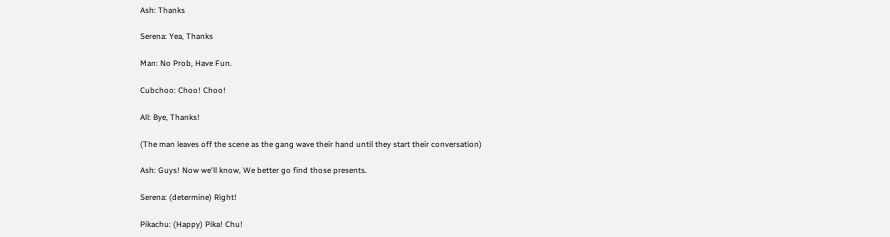Ash: Thanks

Serena: Yea, Thanks

Man: No Prob, Have Fun.

Cubchoo: Choo! Choo!

All: Bye, Thanks!

(The man leaves off the scene as the gang wave their hand until they start their conversation)

Ash: Guys! Now we'll know, We better go find those presents.

Serena: (determine) Right!

Pikachu: (Happy) Pika! Chu!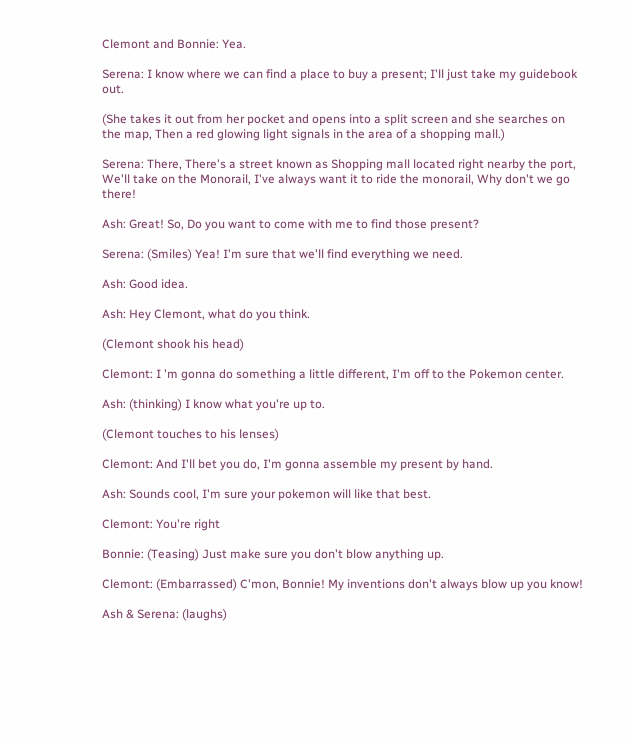Clemont and Bonnie: Yea.

Serena: I know where we can find a place to buy a present; I'll just take my guidebook out.

(She takes it out from her pocket and opens into a split screen and she searches on the map, Then a red glowing light signals in the area of a shopping mall.)

Serena: There, There's a street known as Shopping mall located right nearby the port, We'll take on the Monorail, I've always want it to ride the monorail, Why don't we go there!

Ash: Great! So, Do you want to come with me to find those present?

Serena: (Smiles) Yea! I'm sure that we'll find everything we need.

Ash: Good idea.

Ash: Hey Clemont, what do you think.

(Clemont shook his head)

Clemont: I 'm gonna do something a little different, I'm off to the Pokemon center.

Ash: (thinking) I know what you're up to.

(Clemont touches to his lenses)

Clemont: And I'll bet you do, I'm gonna assemble my present by hand.

Ash: Sounds cool, I'm sure your pokemon will like that best.

Clemont: You're right

Bonnie: (Teasing) Just make sure you don't blow anything up.

Clemont: (Embarrassed) C'mon, Bonnie! My inventions don't always blow up you know!

Ash & Serena: (laughs)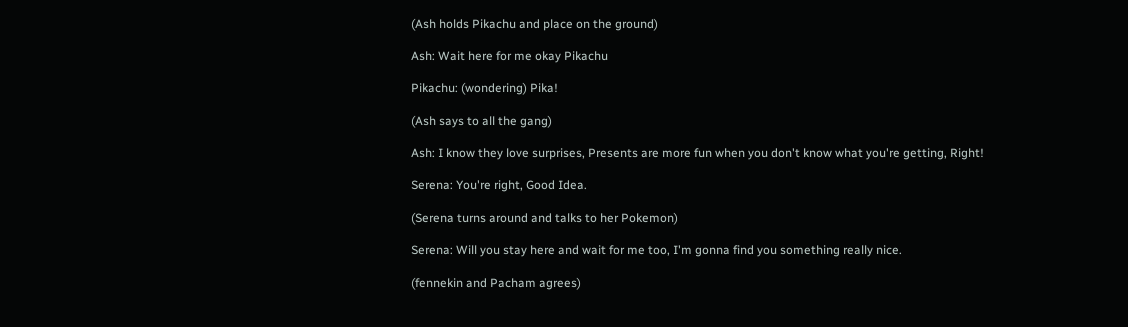(Ash holds Pikachu and place on the ground)

Ash: Wait here for me okay Pikachu

Pikachu: (wondering) Pika!

(Ash says to all the gang)

Ash: I know they love surprises, Presents are more fun when you don't know what you're getting, Right!

Serena: You're right, Good Idea.

(Serena turns around and talks to her Pokemon)

Serena: Will you stay here and wait for me too, I'm gonna find you something really nice.

(fennekin and Pacham agrees)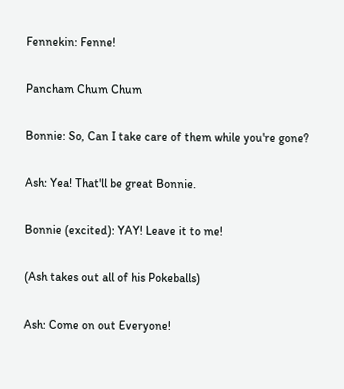Fennekin: Fenne!

Pancham Chum Chum

Bonnie: So, Can I take care of them while you're gone?

Ash: Yea! That'll be great Bonnie.

Bonnie (excited): YAY! Leave it to me!

(Ash takes out all of his Pokeballs)

Ash: Come on out Everyone!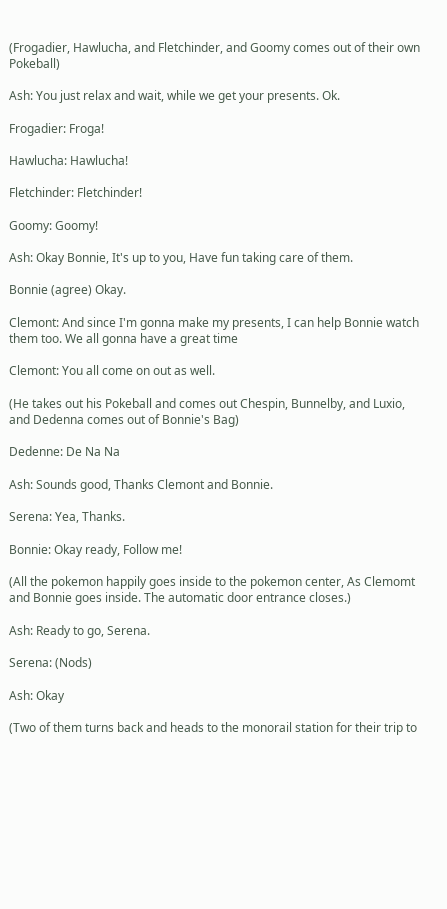(Frogadier, Hawlucha, and Fletchinder, and Goomy comes out of their own Pokeball)

Ash: You just relax and wait, while we get your presents. Ok.

Frogadier: Froga!

Hawlucha: Hawlucha!

Fletchinder: Fletchinder!

Goomy: Goomy!

Ash: Okay Bonnie, It's up to you, Have fun taking care of them.

Bonnie (agree) Okay.

Clemont: And since I'm gonna make my presents, I can help Bonnie watch them too. We all gonna have a great time

Clemont: You all come on out as well.

(He takes out his Pokeball and comes out Chespin, Bunnelby, and Luxio, and Dedenna comes out of Bonnie's Bag)

Dedenne: De Na Na

Ash: Sounds good, Thanks Clemont and Bonnie.

Serena: Yea, Thanks.

Bonnie: Okay ready, Follow me!

(All the pokemon happily goes inside to the pokemon center, As Clemomt and Bonnie goes inside. The automatic door entrance closes.)

Ash: Ready to go, Serena.

Serena: (Nods)

Ash: Okay

(Two of them turns back and heads to the monorail station for their trip to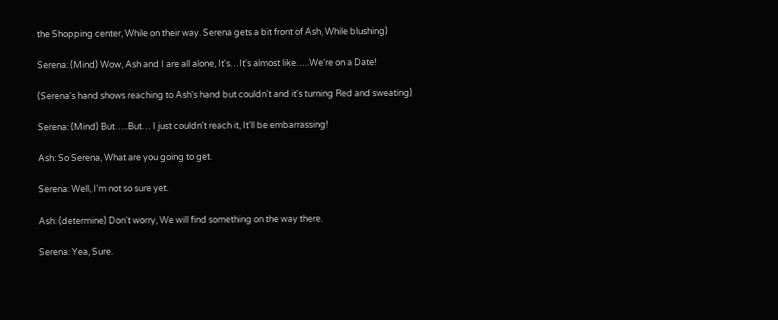the Shopping center, While on their way. Serena gets a bit front of Ash, While blushing)

Serena: (Mind) Wow, Ash and I are all alone, It's…It's almost like…..We're on a Date!

(Serena's hand shows reaching to Ash's hand but couldn't and it's turning Red and sweating)

Serena: (Mind) But…..But… I just couldn't reach it, It'll be embarrassing!

Ash: So Serena, What are you going to get.

Serena: Well, I'm not so sure yet.

Ash: (determine) Don't worry, We will find something on the way there.

Serena: Yea, Sure.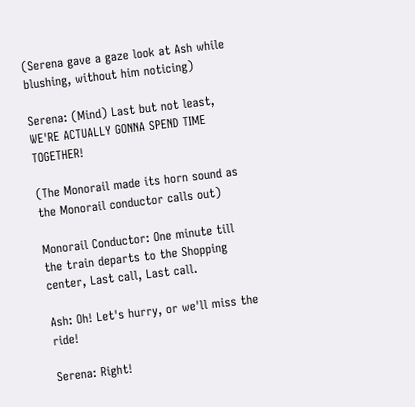(Serena gave a gaze look at Ash while blushing, without him noticing)

Serena: (Mind) Last but not least, WE'RE ACTUALLY GONNA SPEND TIME TOGETHER!

(The Monorail made its horn sound as the Monorail conductor calls out)

Monorail Conductor: One minute till the train departs to the Shopping center, Last call, Last call.

Ash: Oh! Let's hurry, or we'll miss the ride!

Serena: Right!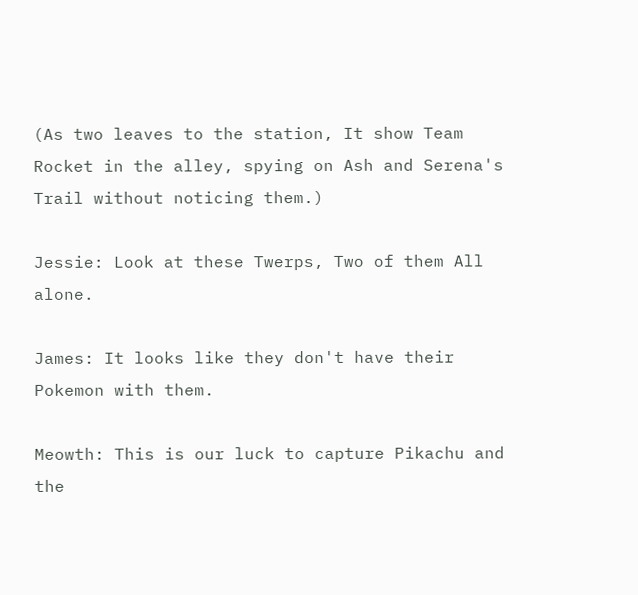(As two leaves to the station, It show Team Rocket in the alley, spying on Ash and Serena's Trail without noticing them.)

Jessie: Look at these Twerps, Two of them All alone.

James: It looks like they don't have their Pokemon with them.

Meowth: This is our luck to capture Pikachu and the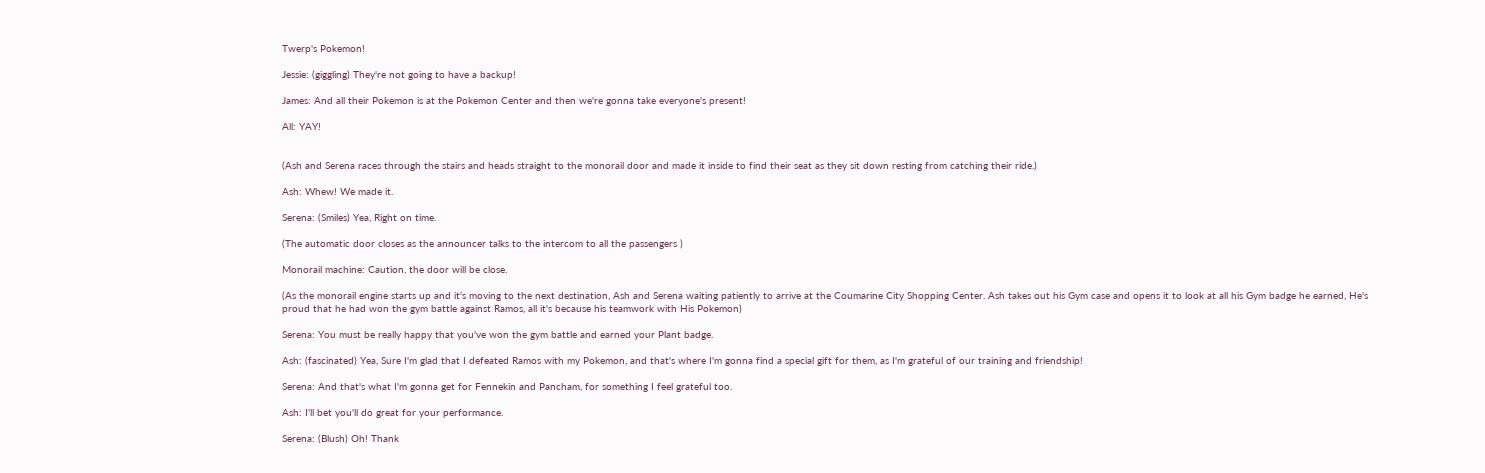Twerp's Pokemon!

Jessie: (giggling) They're not going to have a backup!

James: And all their Pokemon is at the Pokemon Center and then we're gonna take everyone's present!

All: YAY!


(Ash and Serena races through the stairs and heads straight to the monorail door and made it inside to find their seat as they sit down resting from catching their ride.)

Ash: Whew! We made it.

Serena: (Smiles) Yea, Right on time.

(The automatic door closes as the announcer talks to the intercom to all the passengers )

Monorail machine: Caution, the door will be close.

(As the monorail engine starts up and it's moving to the next destination, Ash and Serena waiting patiently to arrive at the Coumarine City Shopping Center. Ash takes out his Gym case and opens it to look at all his Gym badge he earned, He's proud that he had won the gym battle against Ramos, all it's because his teamwork with His Pokemon)

Serena: You must be really happy that you've won the gym battle and earned your Plant badge.

Ash: (fascinated) Yea, Sure I'm glad that I defeated Ramos with my Pokemon, and that's where I'm gonna find a special gift for them, as I'm grateful of our training and friendship!

Serena: And that's what I'm gonna get for Fennekin and Pancham, for something I feel grateful too.

Ash: I'll bet you'll do great for your performance.

Serena: (Blush) Oh! Thank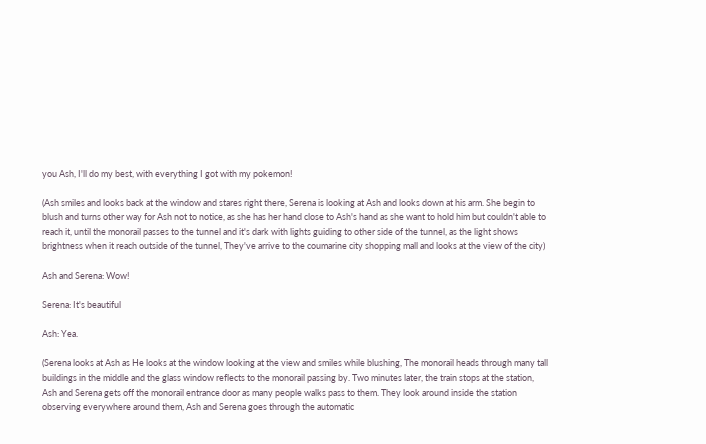you Ash, I'll do my best, with everything I got with my pokemon!

(Ash smiles and looks back at the window and stares right there, Serena is looking at Ash and looks down at his arm. She begin to blush and turns other way for Ash not to notice, as she has her hand close to Ash's hand as she want to hold him but couldn't able to reach it, until the monorail passes to the tunnel and it's dark with lights guiding to other side of the tunnel, as the light shows brightness when it reach outside of the tunnel, They've arrive to the coumarine city shopping mall and looks at the view of the city)

Ash and Serena: Wow!

Serena: It's beautiful

Ash: Yea.

(Serena looks at Ash as He looks at the window looking at the view and smiles while blushing, The monorail heads through many tall buildings in the middle and the glass window reflects to the monorail passing by. Two minutes later, the train stops at the station, Ash and Serena gets off the monorail entrance door as many people walks pass to them. They look around inside the station observing everywhere around them, Ash and Serena goes through the automatic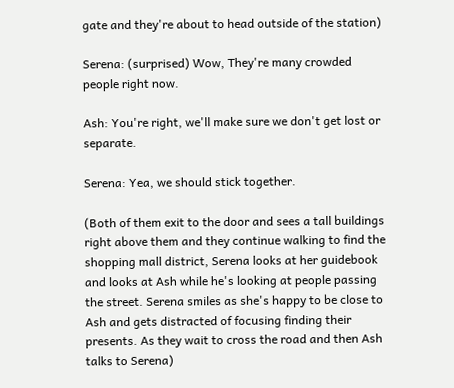gate and they're about to head outside of the station)

Serena: (surprised) Wow, They're many crowded people right now.

Ash: You're right, we'll make sure we don't get lost or separate.

Serena: Yea, we should stick together.

(Both of them exit to the door and sees a tall buildings right above them and they continue walking to find the shopping mall district, Serena looks at her guidebook and looks at Ash while he's looking at people passing the street. Serena smiles as she's happy to be close to Ash and gets distracted of focusing finding their presents. As they wait to cross the road and then Ash talks to Serena)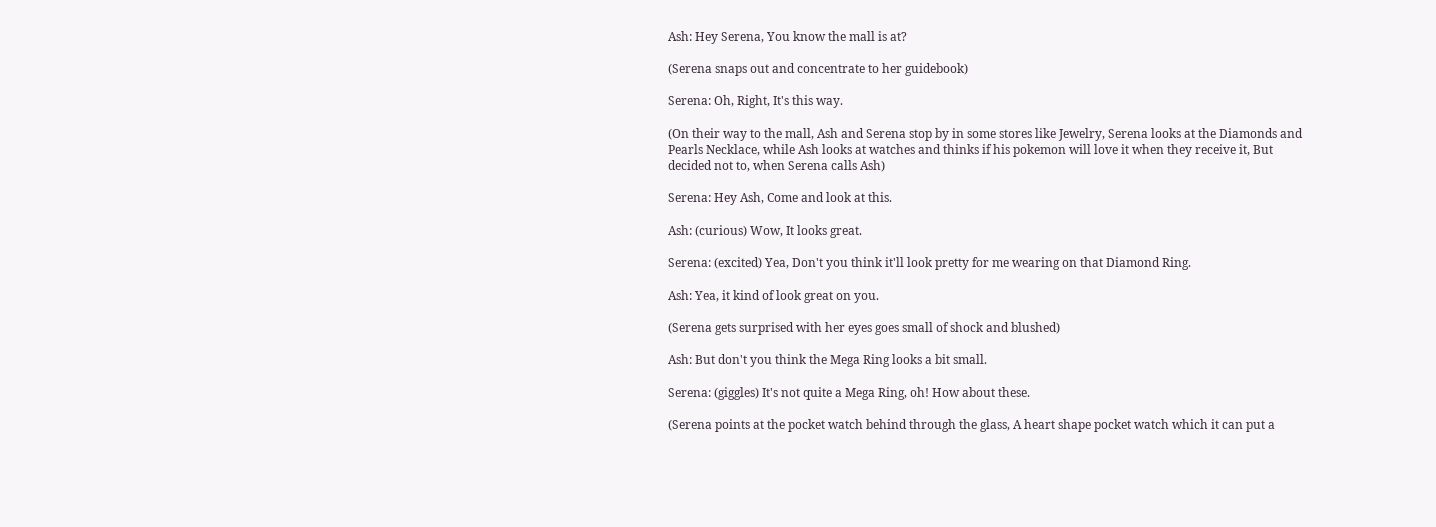Ash: Hey Serena, You know the mall is at?

(Serena snaps out and concentrate to her guidebook)

Serena: Oh, Right, It's this way.

(On their way to the mall, Ash and Serena stop by in some stores like Jewelry, Serena looks at the Diamonds and Pearls Necklace, while Ash looks at watches and thinks if his pokemon will love it when they receive it, But decided not to, when Serena calls Ash)

Serena: Hey Ash, Come and look at this.

Ash: (curious) Wow, It looks great.

Serena: (excited) Yea, Don't you think it'll look pretty for me wearing on that Diamond Ring.

Ash: Yea, it kind of look great on you.

(Serena gets surprised with her eyes goes small of shock and blushed)

Ash: But don't you think the Mega Ring looks a bit small.

Serena: (giggles) It's not quite a Mega Ring, oh! How about these.

(Serena points at the pocket watch behind through the glass, A heart shape pocket watch which it can put a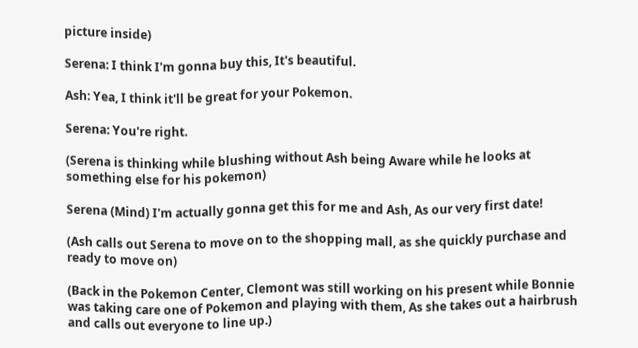picture inside)

Serena: I think I'm gonna buy this, It's beautiful.

Ash: Yea, I think it'll be great for your Pokemon.

Serena: You're right.

(Serena is thinking while blushing without Ash being Aware while he looks at something else for his pokemon)

Serena (Mind) I'm actually gonna get this for me and Ash, As our very first date!

(Ash calls out Serena to move on to the shopping mall, as she quickly purchase and ready to move on)

(Back in the Pokemon Center, Clemont was still working on his present while Bonnie was taking care one of Pokemon and playing with them, As she takes out a hairbrush and calls out everyone to line up.)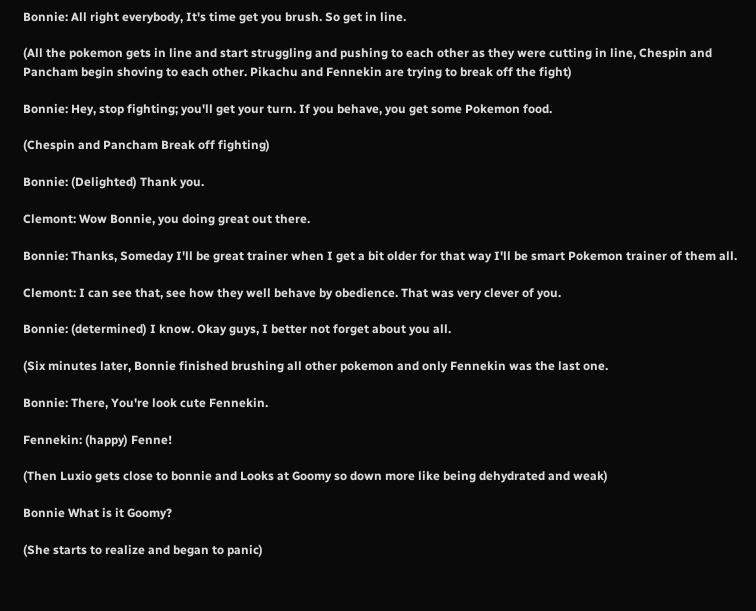Bonnie: All right everybody, It's time get you brush. So get in line.

(All the pokemon gets in line and start struggling and pushing to each other as they were cutting in line, Chespin and Pancham begin shoving to each other. Pikachu and Fennekin are trying to break off the fight)

Bonnie: Hey, stop fighting; you'll get your turn. If you behave, you get some Pokemon food.

(Chespin and Pancham Break off fighting)

Bonnie: (Delighted) Thank you.

Clemont: Wow Bonnie, you doing great out there.

Bonnie: Thanks, Someday I'll be great trainer when I get a bit older for that way I'll be smart Pokemon trainer of them all.

Clemont: I can see that, see how they well behave by obedience. That was very clever of you.

Bonnie: (determined) I know. Okay guys, I better not forget about you all.

(Six minutes later, Bonnie finished brushing all other pokemon and only Fennekin was the last one.

Bonnie: There, You're look cute Fennekin.

Fennekin: (happy) Fenne!

(Then Luxio gets close to bonnie and Looks at Goomy so down more like being dehydrated and weak)

Bonnie What is it Goomy?

(She starts to realize and began to panic)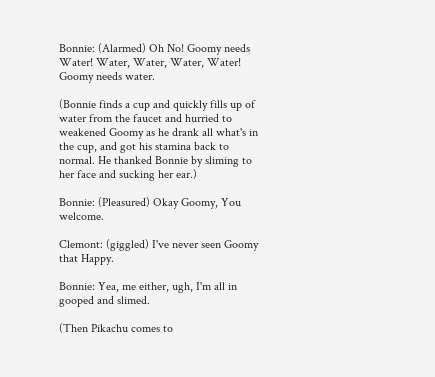Bonnie: (Alarmed) Oh No! Goomy needs Water! Water, Water, Water, Water! Goomy needs water.

(Bonnie finds a cup and quickly fills up of water from the faucet and hurried to weakened Goomy as he drank all what's in the cup, and got his stamina back to normal. He thanked Bonnie by sliming to her face and sucking her ear.)

Bonnie: (Pleasured) Okay Goomy, You welcome.

Clemont: (giggled) I've never seen Goomy that Happy.

Bonnie: Yea, me either, ugh, I'm all in gooped and slimed.

(Then Pikachu comes to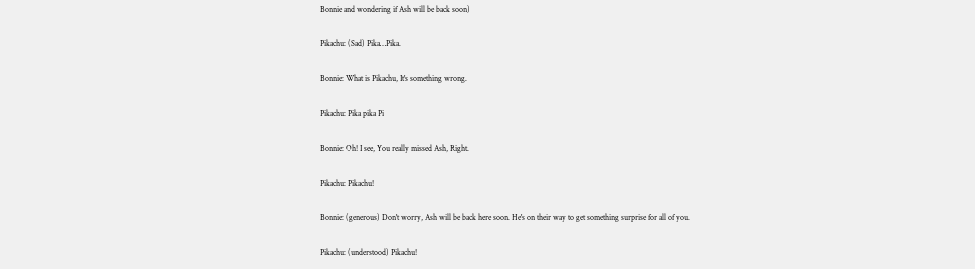Bonnie and wondering if Ash will be back soon)

Pikachu: (Sad) Pika…Pika.

Bonnie: What is Pikachu, It's something wrong.

Pikachu: Pika pika Pi

Bonnie: Oh! I see, You really missed Ash, Right.

Pikachu: Pikachu!

Bonnie: (generous) Don't worry, Ash will be back here soon. He's on their way to get something surprise for all of you.

Pikachu: (understood) Pikachu!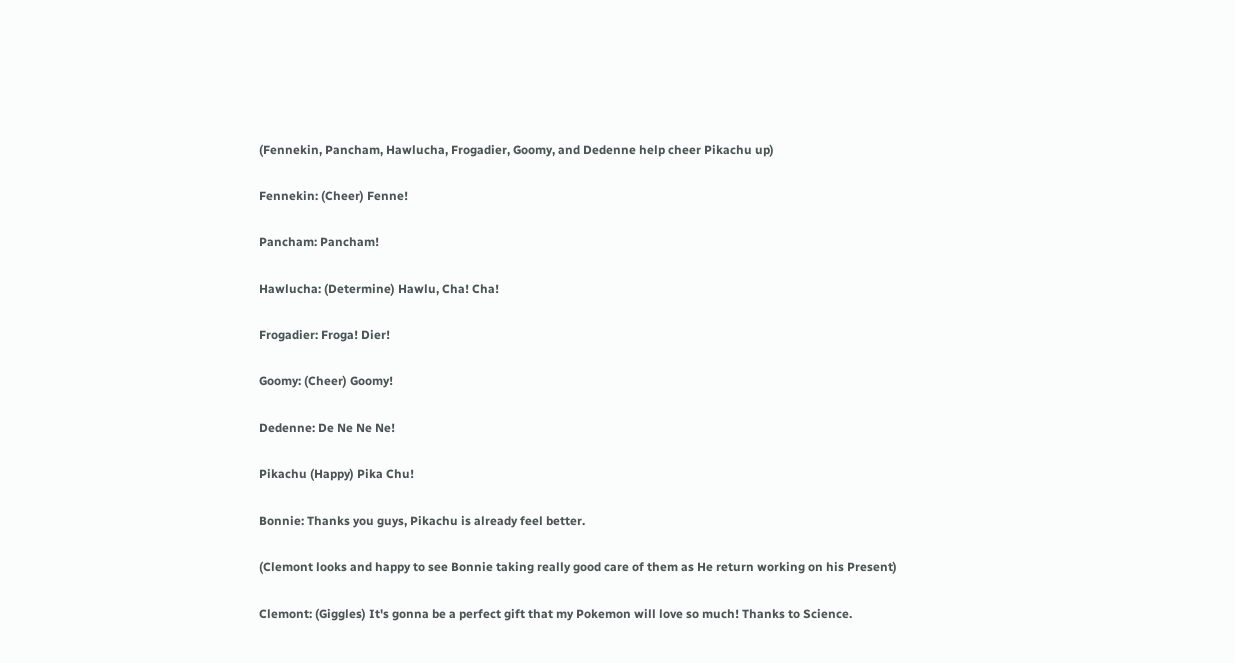(Fennekin, Pancham, Hawlucha, Frogadier, Goomy, and Dedenne help cheer Pikachu up)

Fennekin: (Cheer) Fenne!

Pancham: Pancham!

Hawlucha: (Determine) Hawlu, Cha! Cha!

Frogadier: Froga! Dier!

Goomy: (Cheer) Goomy!

Dedenne: De Ne Ne Ne!

Pikachu (Happy) Pika Chu!

Bonnie: Thanks you guys, Pikachu is already feel better.

(Clemont looks and happy to see Bonnie taking really good care of them as He return working on his Present)

Clemont: (Giggles) It's gonna be a perfect gift that my Pokemon will love so much! Thanks to Science.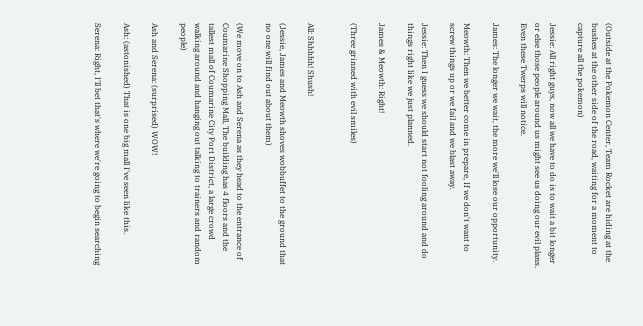(Outside at the Pokemon Center, Team Rocket are hiding at the bushes at the other side of the road, waiting for a moment to capture all the pokemon)

Jessie: All right guys, now all we have to do is to wait a bit longer or else those people around us might see us doing our evil plans. Even these Twerps will notice.

James: The longer we wait, the more we'll lose our opportunity.

Meowth: Then we better come in prepare, If we don't want to screw things up or we fail and we blast away.

Jessie: Then I guess we should start not fooling around and do things right like we just planned.

James & Meowth: Right!

(Three grinned with evil smiles)


All: Shhhhh! Shush!

(Jessie, James and Meowth shoves wobbuffet to the ground that no one will find out about them)

(We move on to Ash and Serena as they head to the entrance of Coumarine Shopping Mall, The building has 4 floors and the tallest mall of Coumarine City Port District, a large crowd walking around and hanging out talking to trainers and random people)

Ash and Serena: (surprised) WOW!

Ash: (astonished) That is one big mall I've seen like this.

Serena: Right, I'll bet that's where we're going to begin searching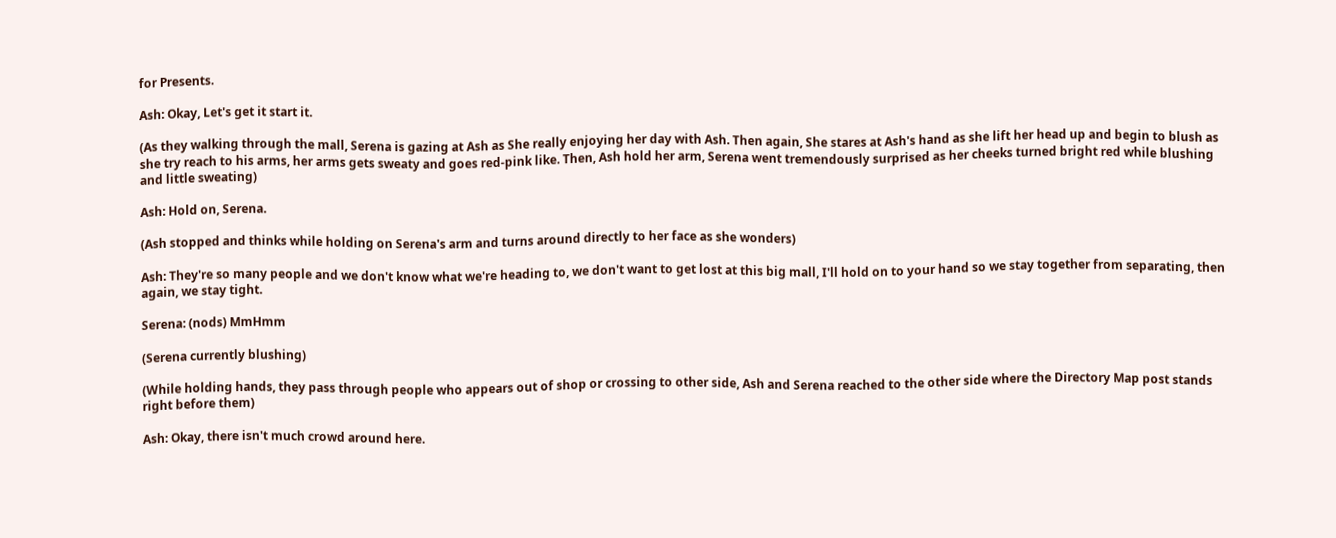for Presents.

Ash: Okay, Let's get it start it.

(As they walking through the mall, Serena is gazing at Ash as She really enjoying her day with Ash. Then again, She stares at Ash's hand as she lift her head up and begin to blush as she try reach to his arms, her arms gets sweaty and goes red-pink like. Then, Ash hold her arm, Serena went tremendously surprised as her cheeks turned bright red while blushing and little sweating)

Ash: Hold on, Serena.

(Ash stopped and thinks while holding on Serena's arm and turns around directly to her face as she wonders)

Ash: They're so many people and we don't know what we're heading to, we don't want to get lost at this big mall, I'll hold on to your hand so we stay together from separating, then again, we stay tight.

Serena: (nods) MmHmm

(Serena currently blushing)

(While holding hands, they pass through people who appears out of shop or crossing to other side, Ash and Serena reached to the other side where the Directory Map post stands right before them)

Ash: Okay, there isn't much crowd around here.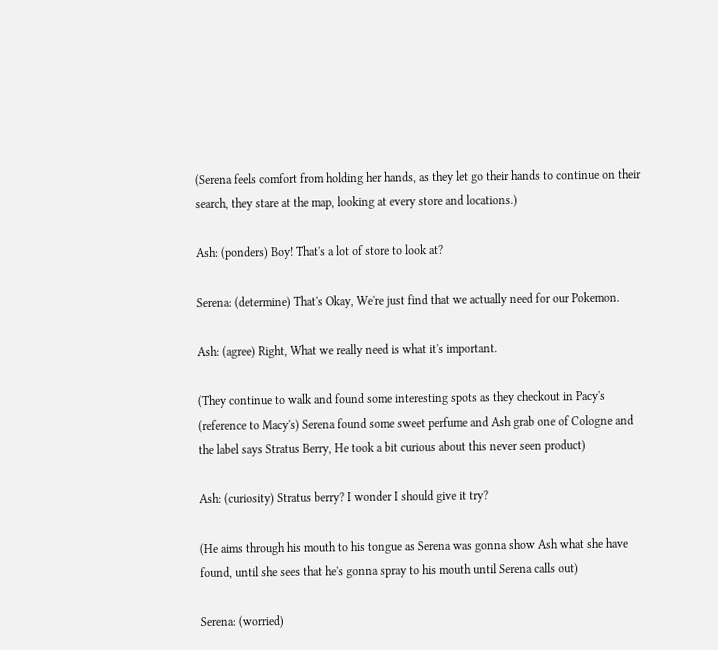(Serena feels comfort from holding her hands, as they let go their hands to continue on their search, they stare at the map, looking at every store and locations.)

Ash: (ponders) Boy! That's a lot of store to look at?

Serena: (determine) That's Okay, We're just find that we actually need for our Pokemon.

Ash: (agree) Right, What we really need is what it's important.

(They continue to walk and found some interesting spots as they checkout in Pacy's (reference to Macy's) Serena found some sweet perfume and Ash grab one of Cologne and the label says Stratus Berry, He took a bit curious about this never seen product)

Ash: (curiosity) Stratus berry? I wonder I should give it try?

(He aims through his mouth to his tongue as Serena was gonna show Ash what she have found, until she sees that he's gonna spray to his mouth until Serena calls out)

Serena: (worried)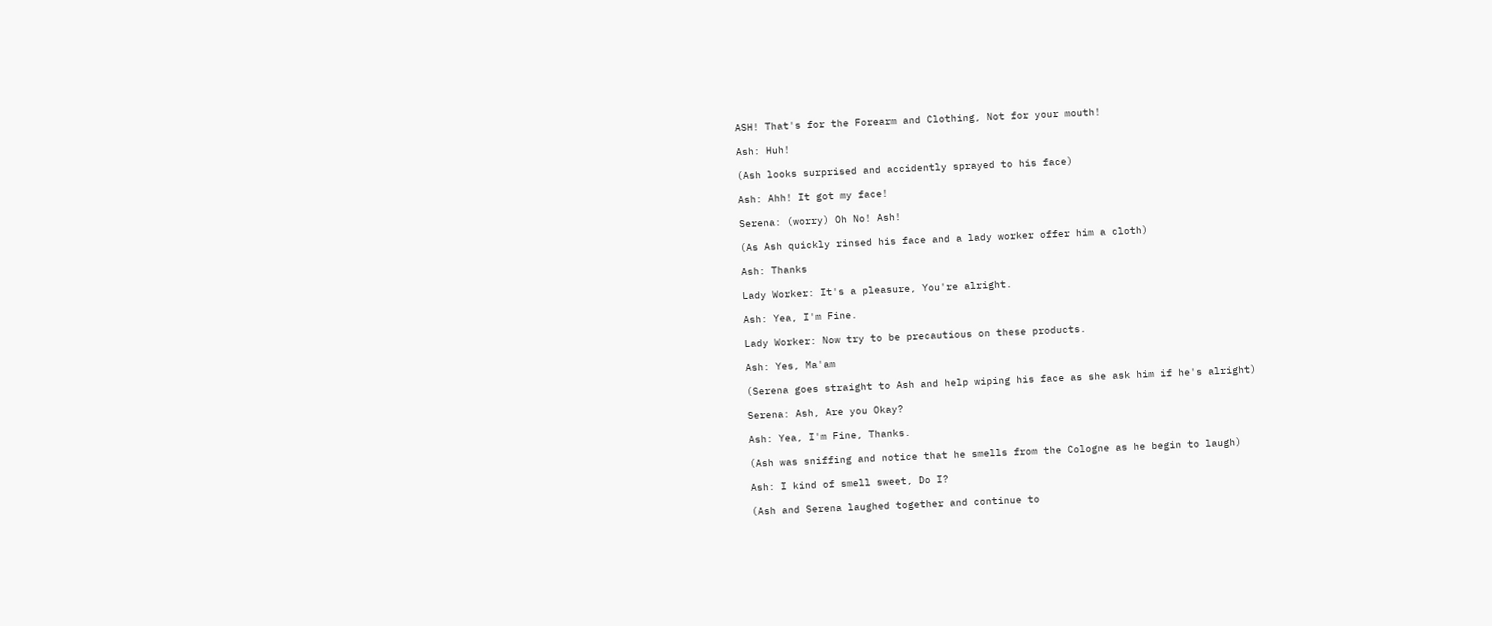ASH! That's for the Forearm and Clothing, Not for your mouth!

Ash: Huh!

(Ash looks surprised and accidently sprayed to his face)

Ash: Ahh! It got my face!

Serena: (worry) Oh No! Ash!

(As Ash quickly rinsed his face and a lady worker offer him a cloth)

Ash: Thanks

Lady Worker: It's a pleasure, You're alright.

Ash: Yea, I'm Fine.

Lady Worker: Now try to be precautious on these products.

Ash: Yes, Ma'am

(Serena goes straight to Ash and help wiping his face as she ask him if he's alright)

Serena: Ash, Are you Okay?

Ash: Yea, I'm Fine, Thanks.

(Ash was sniffing and notice that he smells from the Cologne as he begin to laugh)

Ash: I kind of smell sweet, Do I?

(Ash and Serena laughed together and continue to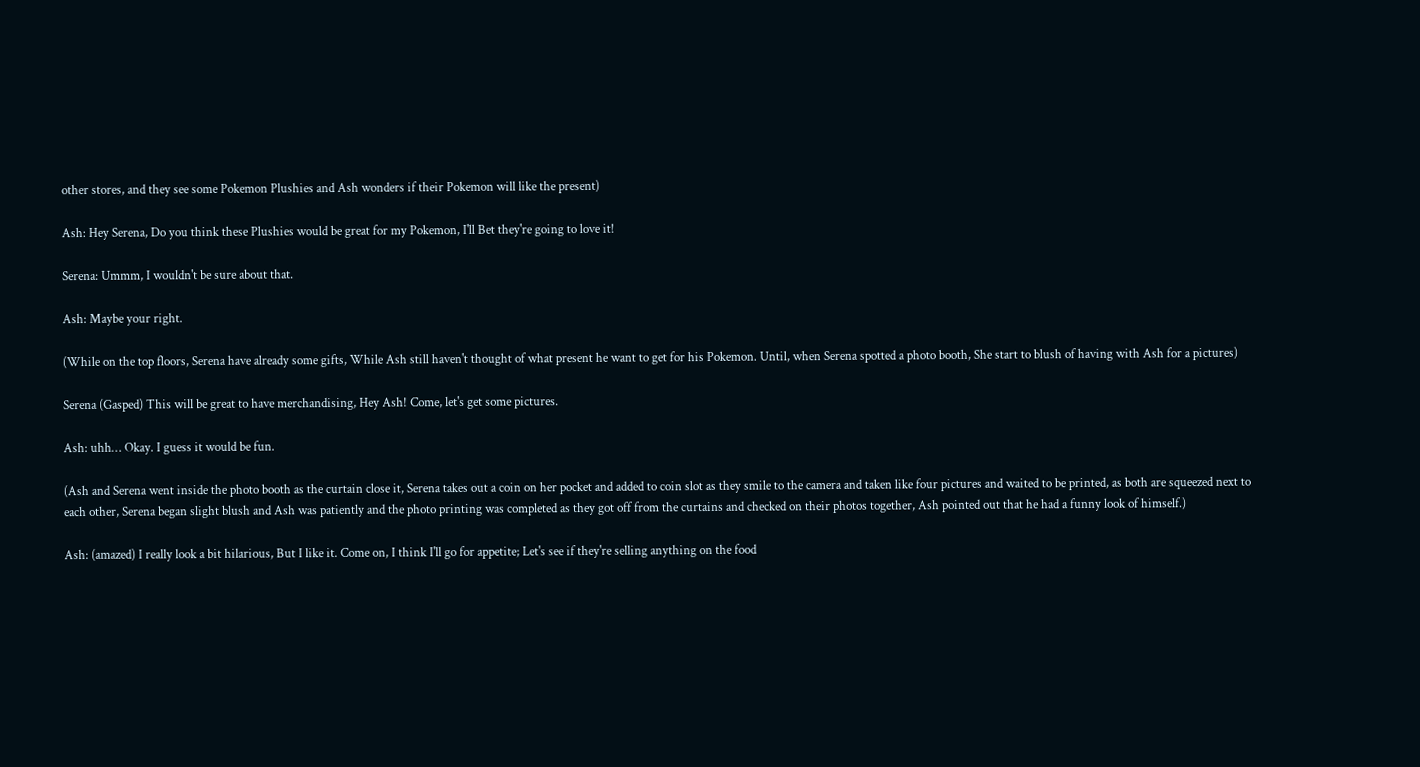other stores, and they see some Pokemon Plushies and Ash wonders if their Pokemon will like the present)

Ash: Hey Serena, Do you think these Plushies would be great for my Pokemon, I'll Bet they're going to love it!

Serena: Ummm, I wouldn't be sure about that.

Ash: Maybe your right.

(While on the top floors, Serena have already some gifts, While Ash still haven't thought of what present he want to get for his Pokemon. Until, when Serena spotted a photo booth, She start to blush of having with Ash for a pictures)

Serena (Gasped) This will be great to have merchandising, Hey Ash! Come, let's get some pictures.

Ash: uhh… Okay. I guess it would be fun.

(Ash and Serena went inside the photo booth as the curtain close it, Serena takes out a coin on her pocket and added to coin slot as they smile to the camera and taken like four pictures and waited to be printed, as both are squeezed next to each other, Serena began slight blush and Ash was patiently and the photo printing was completed as they got off from the curtains and checked on their photos together, Ash pointed out that he had a funny look of himself.)

Ash: (amazed) I really look a bit hilarious, But I like it. Come on, I think I'll go for appetite; Let's see if they're selling anything on the food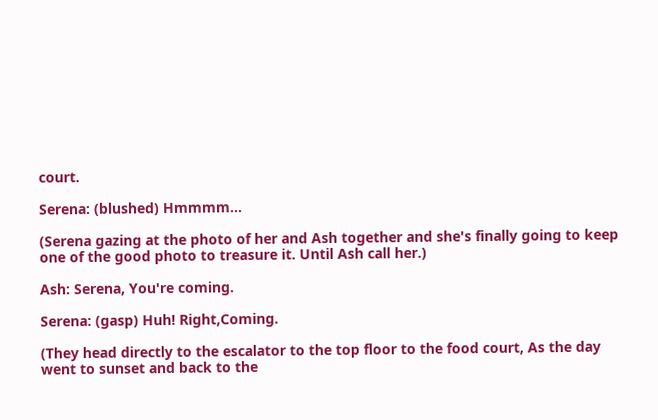court.

Serena: (blushed) Hmmmm…

(Serena gazing at the photo of her and Ash together and she's finally going to keep one of the good photo to treasure it. Until Ash call her.)

Ash: Serena, You're coming.

Serena: (gasp) Huh! Right,Coming.

(They head directly to the escalator to the top floor to the food court, As the day went to sunset and back to the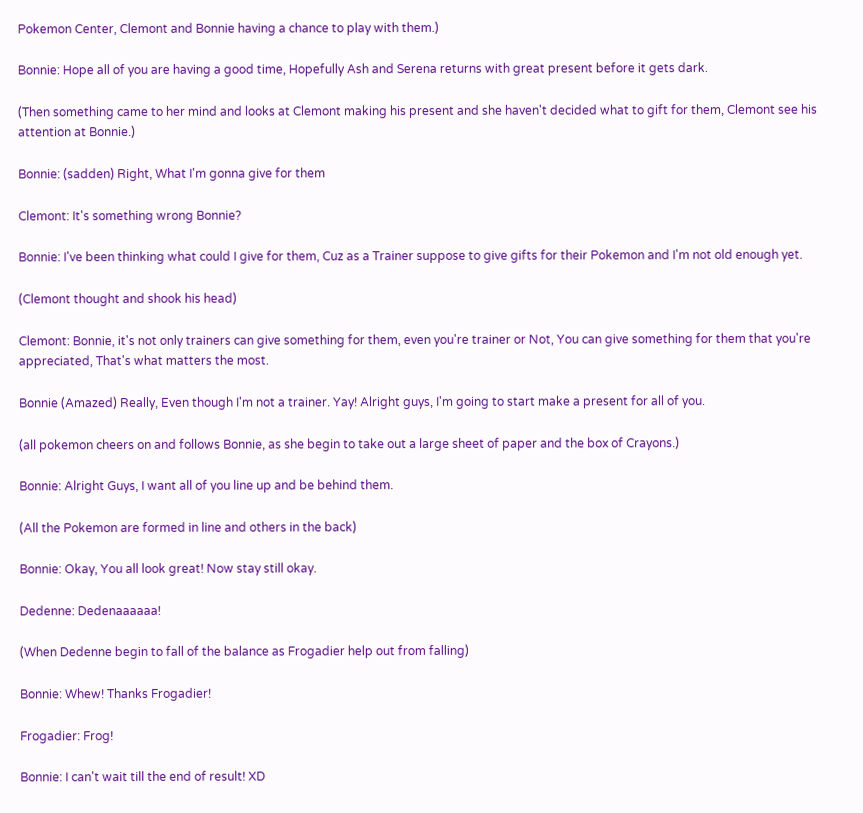Pokemon Center, Clemont and Bonnie having a chance to play with them.)

Bonnie: Hope all of you are having a good time, Hopefully Ash and Serena returns with great present before it gets dark.

(Then something came to her mind and looks at Clemont making his present and she haven't decided what to gift for them, Clemont see his attention at Bonnie.)

Bonnie: (sadden) Right, What I'm gonna give for them

Clemont: It's something wrong Bonnie?

Bonnie: I've been thinking what could I give for them, Cuz as a Trainer suppose to give gifts for their Pokemon and I'm not old enough yet.

(Clemont thought and shook his head)

Clemont: Bonnie, it's not only trainers can give something for them, even you're trainer or Not, You can give something for them that you're appreciated, That's what matters the most.

Bonnie (Amazed) Really, Even though I'm not a trainer. Yay! Alright guys, I'm going to start make a present for all of you.

(all pokemon cheers on and follows Bonnie, as she begin to take out a large sheet of paper and the box of Crayons.)

Bonnie: Alright Guys, I want all of you line up and be behind them.

(All the Pokemon are formed in line and others in the back)

Bonnie: Okay, You all look great! Now stay still okay.

Dedenne: Dedenaaaaaa!

(When Dedenne begin to fall of the balance as Frogadier help out from falling)

Bonnie: Whew! Thanks Frogadier!

Frogadier: Frog!

Bonnie: I can't wait till the end of result! XD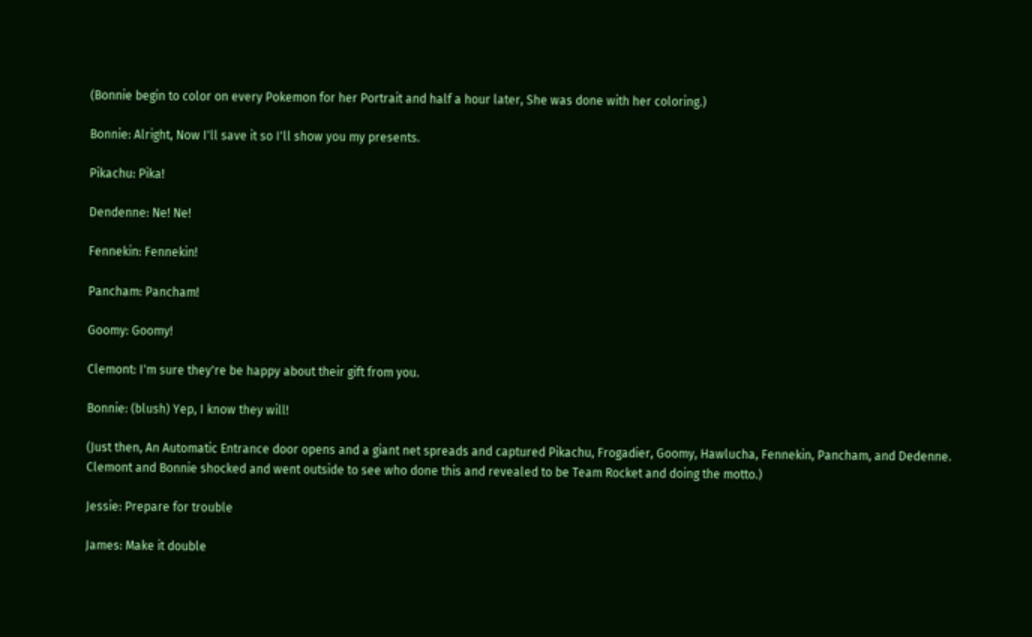(Bonnie begin to color on every Pokemon for her Portrait and half a hour later, She was done with her coloring.)

Bonnie: Alright, Now I'll save it so I'll show you my presents.

Pikachu: Pika!

Dendenne: Ne! Ne!

Fennekin: Fennekin!

Pancham: Pancham!

Goomy: Goomy!

Clemont: I'm sure they're be happy about their gift from you.

Bonnie: (blush) Yep, I know they will!

(Just then, An Automatic Entrance door opens and a giant net spreads and captured Pikachu, Frogadier, Goomy, Hawlucha, Fennekin, Pancham, and Dedenne. Clemont and Bonnie shocked and went outside to see who done this and revealed to be Team Rocket and doing the motto.)

Jessie: Prepare for trouble

James: Make it double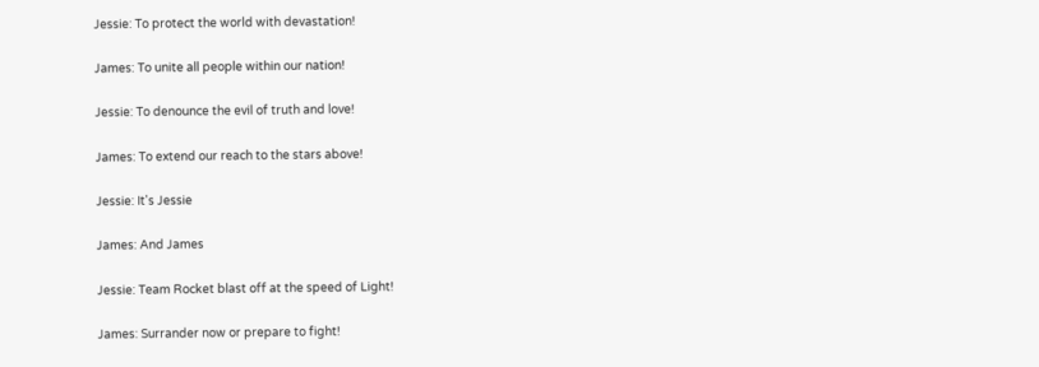Jessie: To protect the world with devastation!

James: To unite all people within our nation!

Jessie: To denounce the evil of truth and love!

James: To extend our reach to the stars above!

Jessie: It's Jessie

James: And James

Jessie: Team Rocket blast off at the speed of Light!

James: Surrander now or prepare to fight!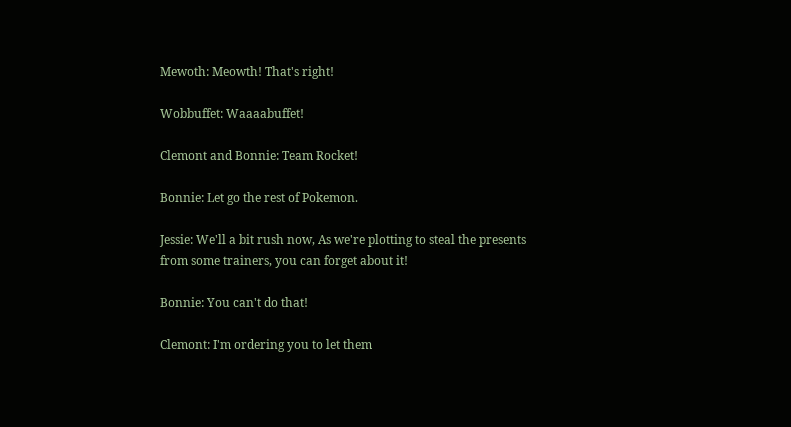Mewoth: Meowth! That's right!

Wobbuffet: Waaaabuffet!

Clemont and Bonnie: Team Rocket!

Bonnie: Let go the rest of Pokemon.

Jessie: We'll a bit rush now, As we're plotting to steal the presents from some trainers, you can forget about it!

Bonnie: You can't do that!

Clemont: I'm ordering you to let them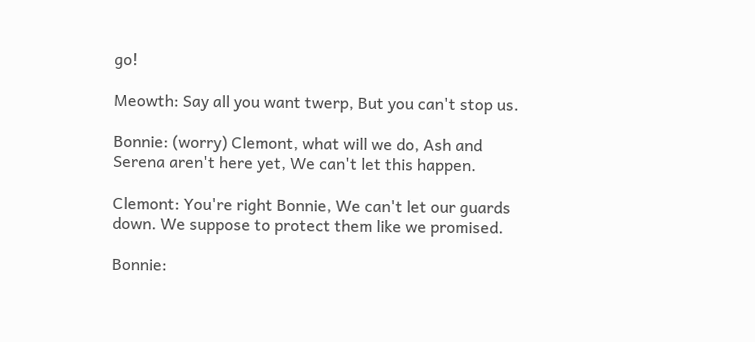go!

Meowth: Say all you want twerp, But you can't stop us.

Bonnie: (worry) Clemont, what will we do, Ash and Serena aren't here yet, We can't let this happen.

Clemont: You're right Bonnie, We can't let our guards down. We suppose to protect them like we promised.

Bonnie: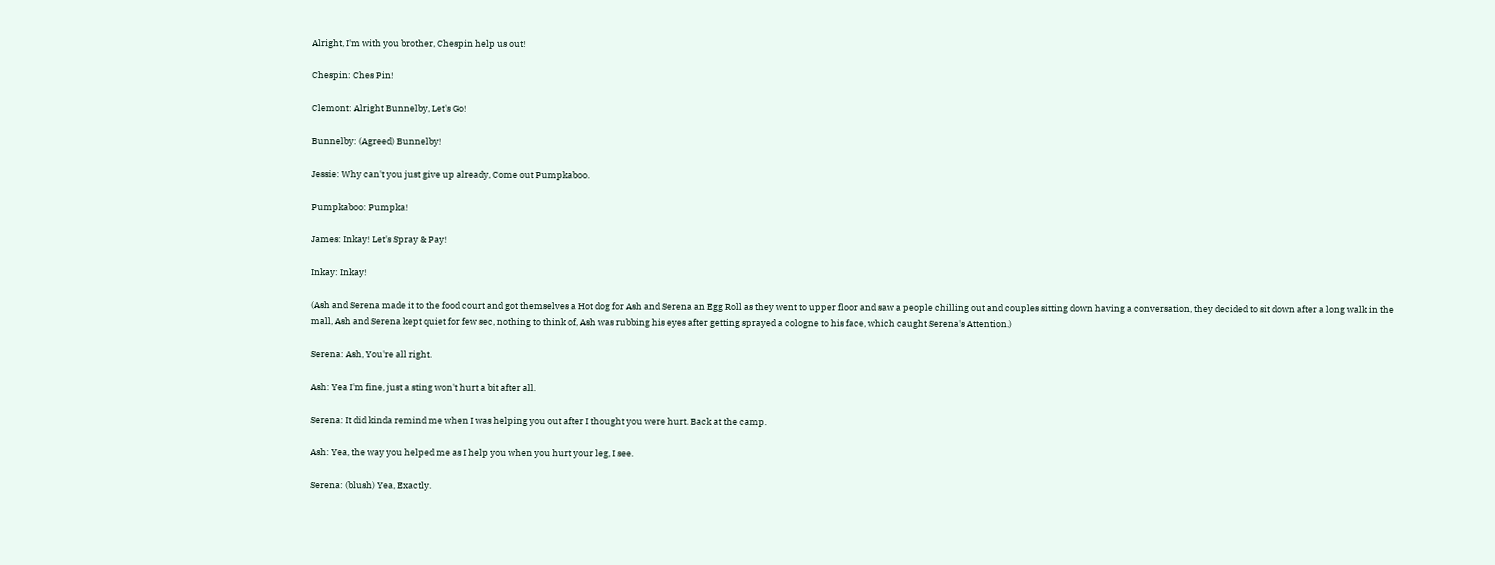Alright, I'm with you brother, Chespin help us out!

Chespin: Ches Pin!

Clemont: Alright Bunnelby, Let's Go!

Bunnelby: (Agreed) Bunnelby!

Jessie: Why can't you just give up already, Come out Pumpkaboo.

Pumpkaboo: Pumpka!

James: Inkay! Let's Spray & Pay!

Inkay: Inkay!

(Ash and Serena made it to the food court and got themselves a Hot dog for Ash and Serena an Egg Roll as they went to upper floor and saw a people chilling out and couples sitting down having a conversation, they decided to sit down after a long walk in the mall, Ash and Serena kept quiet for few sec, nothing to think of, Ash was rubbing his eyes after getting sprayed a cologne to his face, which caught Serena's Attention.)

Serena: Ash, You're all right.

Ash: Yea I'm fine, just a sting won't hurt a bit after all.

Serena: It did kinda remind me when I was helping you out after I thought you were hurt. Back at the camp.

Ash: Yea, the way you helped me as I help you when you hurt your leg, I see.

Serena: (blush) Yea, Exactly.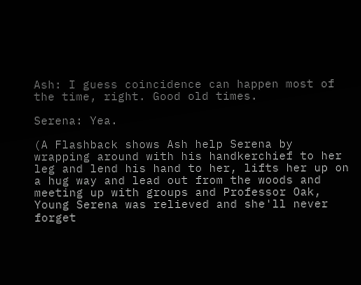Ash: I guess coincidence can happen most of the time, right. Good old times.

Serena: Yea.

(A Flashback shows Ash help Serena by wrapping around with his handkerchief to her leg and lend his hand to her, lifts her up on a hug way and lead out from the woods and meeting up with groups and Professor Oak, Young Serena was relieved and she'll never forget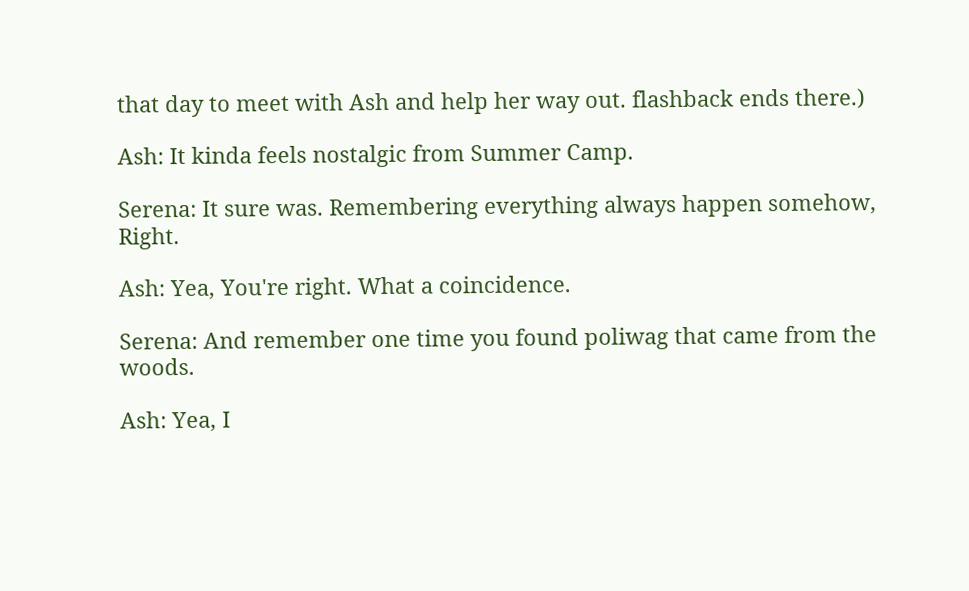that day to meet with Ash and help her way out. flashback ends there.)

Ash: It kinda feels nostalgic from Summer Camp.

Serena: It sure was. Remembering everything always happen somehow, Right.

Ash: Yea, You're right. What a coincidence.

Serena: And remember one time you found poliwag that came from the woods.

Ash: Yea, I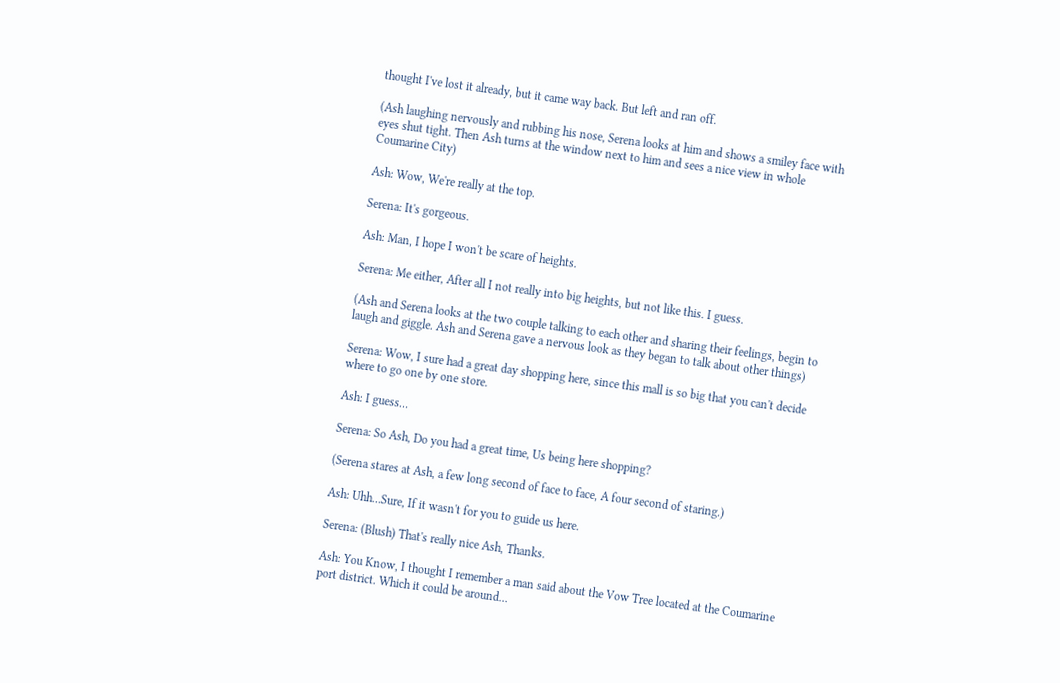thought I've lost it already, but it came way back. But left and ran off.

(Ash laughing nervously and rubbing his nose, Serena looks at him and shows a smiley face with eyes shut tight. Then Ash turns at the window next to him and sees a nice view in whole Coumarine City)

Ash: Wow, We're really at the top.

Serena: It's gorgeous.

Ash: Man, I hope I won't be scare of heights.

Serena: Me either, After all I not really into big heights, but not like this. I guess.

(Ash and Serena looks at the two couple talking to each other and sharing their feelings, begin to laugh and giggle. Ash and Serena gave a nervous look as they began to talk about other things)

Serena: Wow, I sure had a great day shopping here, since this mall is so big that you can't decide where to go one by one store.

Ash: I guess…

Serena: So Ash, Do you had a great time, Us being here shopping?

(Serena stares at Ash, a few long second of face to face, A four second of staring.)

Ash: Uhh…Sure, If it wasn't for you to guide us here.

Serena: (Blush) That's really nice Ash, Thanks.

Ash: You Know, I thought I remember a man said about the Vow Tree located at the Coumarine port district. Which it could be around…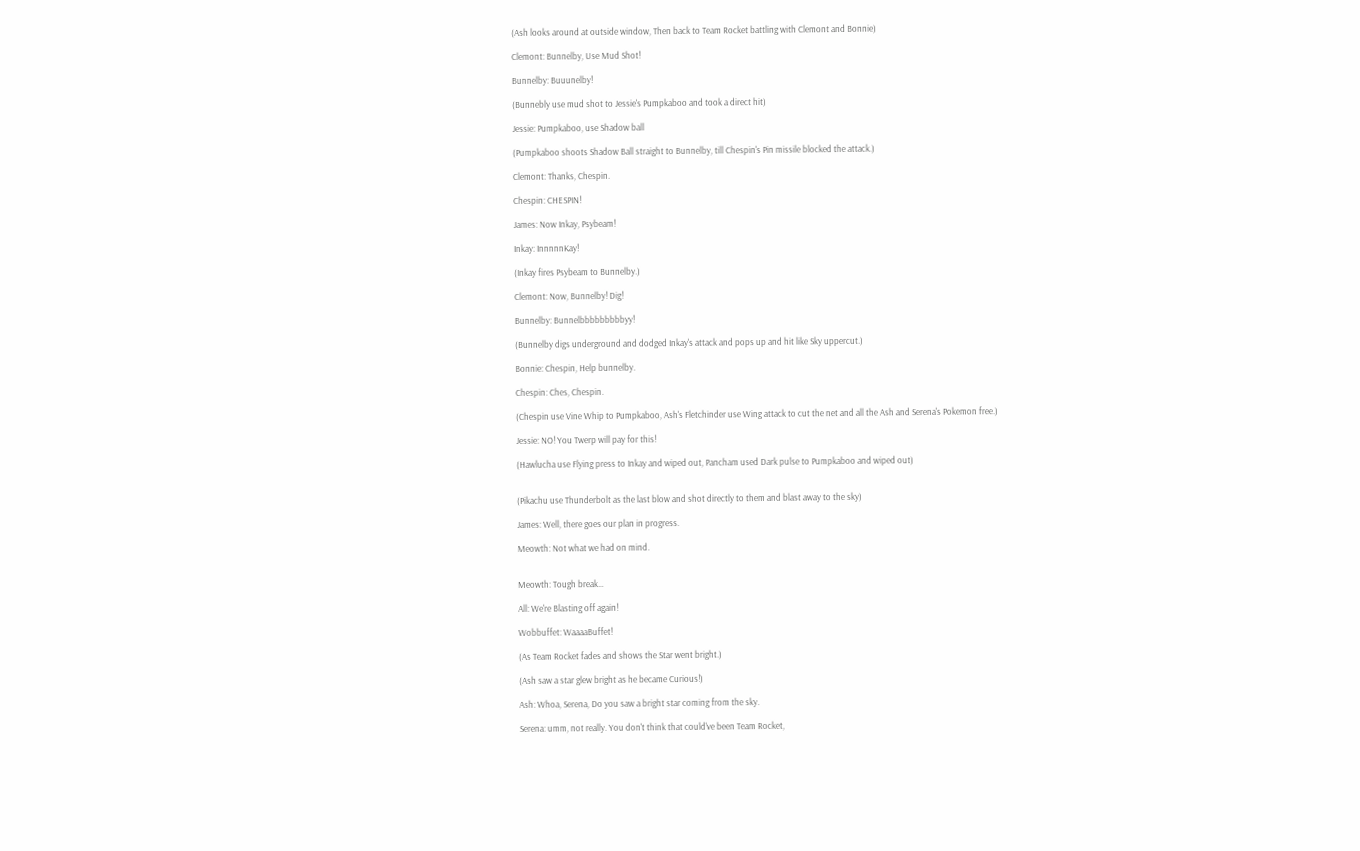(Ash looks around at outside window, Then back to Team Rocket battling with Clemont and Bonnie)

Clemont: Bunnelby, Use Mud Shot!

Bunnelby: Buuunelby!

(Bunnebly use mud shot to Jessie's Pumpkaboo and took a direct hit)

Jessie: Pumpkaboo, use Shadow ball

(Pumpkaboo shoots Shadow Ball straight to Bunnelby, till Chespin's Pin missile blocked the attack.)

Clemont: Thanks, Chespin.

Chespin: CHESPIN!

James: Now Inkay, Psybeam!

Inkay: InnnnnKay!

(Inkay fires Psybeam to Bunnelby.)

Clemont: Now, Bunnelby! Dig!

Bunnelby: Bunnelbbbbbbbbbyy!

(Bunnelby digs underground and dodged Inkay's attack and pops up and hit like Sky uppercut.)

Bonnie: Chespin, Help bunnelby.

Chespin: Ches, Chespin.

(Chespin use Vine Whip to Pumpkaboo, Ash's Fletchinder use Wing attack to cut the net and all the Ash and Serena's Pokemon free.)

Jessie: NO! You Twerp will pay for this!

(Hawlucha use Flying press to Inkay and wiped out, Pancham used Dark pulse to Pumpkaboo and wiped out)


(Pikachu use Thunderbolt as the last blow and shot directly to them and blast away to the sky)

James: Well, there goes our plan in progress.

Meowth: Not what we had on mind.


Meowth: Tough break…

All: We're Blasting off again!

Wobbuffet: WaaaaBuffet!

(As Team Rocket fades and shows the Star went bright.)

(Ash saw a star glew bright as he became Curious!)

Ash: Whoa, Serena, Do you saw a bright star coming from the sky.

Serena: umm, not really. You don't think that could've been Team Rocket,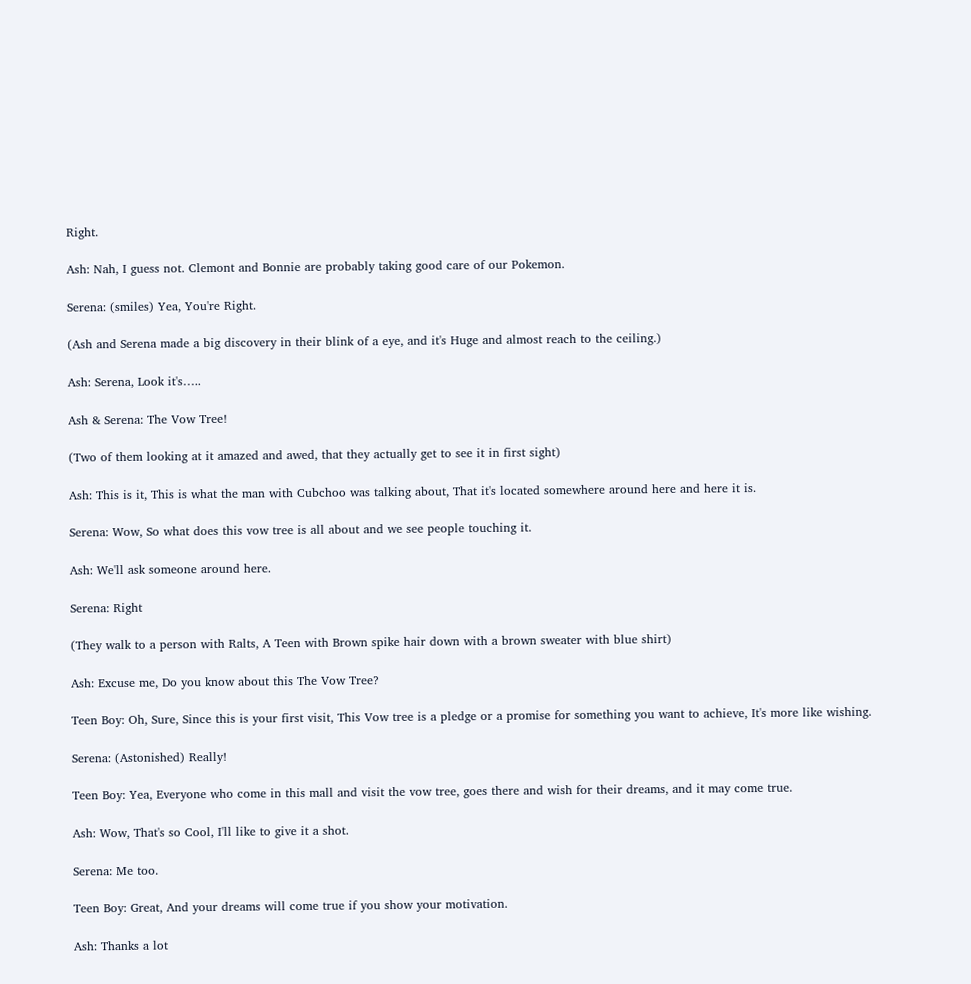Right.

Ash: Nah, I guess not. Clemont and Bonnie are probably taking good care of our Pokemon.

Serena: (smiles) Yea, You're Right.

(Ash and Serena made a big discovery in their blink of a eye, and it's Huge and almost reach to the ceiling.)

Ash: Serena, Look it's…..

Ash & Serena: The Vow Tree!

(Two of them looking at it amazed and awed, that they actually get to see it in first sight)

Ash: This is it, This is what the man with Cubchoo was talking about, That it's located somewhere around here and here it is.

Serena: Wow, So what does this vow tree is all about and we see people touching it.

Ash: We'll ask someone around here.

Serena: Right

(They walk to a person with Ralts, A Teen with Brown spike hair down with a brown sweater with blue shirt)

Ash: Excuse me, Do you know about this The Vow Tree?

Teen Boy: Oh, Sure, Since this is your first visit, This Vow tree is a pledge or a promise for something you want to achieve, It's more like wishing.

Serena: (Astonished) Really!

Teen Boy: Yea, Everyone who come in this mall and visit the vow tree, goes there and wish for their dreams, and it may come true.

Ash: Wow, That's so Cool, I'll like to give it a shot.

Serena: Me too.

Teen Boy: Great, And your dreams will come true if you show your motivation.

Ash: Thanks a lot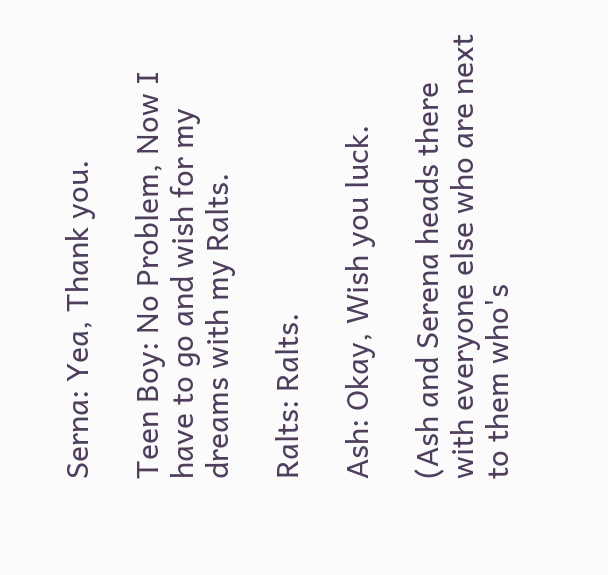Serna: Yea, Thank you.

Teen Boy: No Problem, Now I have to go and wish for my dreams with my Ralts.

Ralts: Ralts.

Ash: Okay, Wish you luck.

(Ash and Serena heads there with everyone else who are next to them who's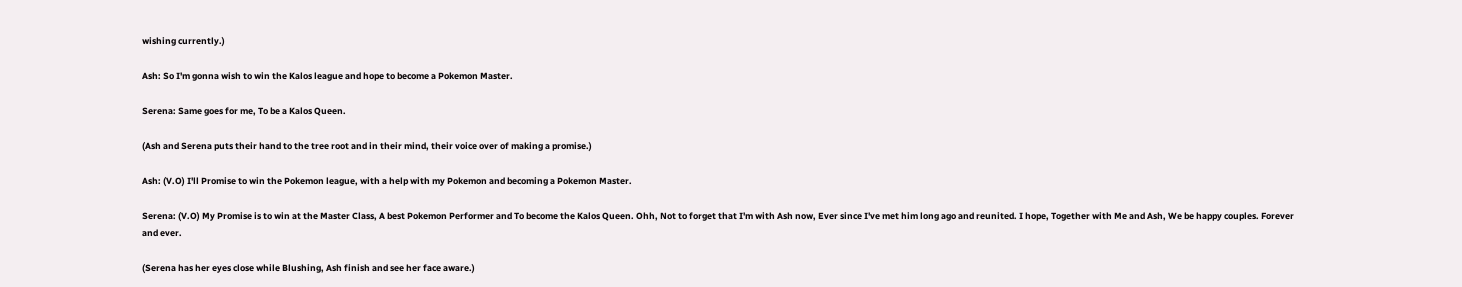wishing currently.)

Ash: So I'm gonna wish to win the Kalos league and hope to become a Pokemon Master.

Serena: Same goes for me, To be a Kalos Queen.

(Ash and Serena puts their hand to the tree root and in their mind, their voice over of making a promise.)

Ash: (V.O) I'll Promise to win the Pokemon league, with a help with my Pokemon and becoming a Pokemon Master.

Serena: (V.O) My Promise is to win at the Master Class, A best Pokemon Performer and To become the Kalos Queen. Ohh, Not to forget that I'm with Ash now, Ever since I've met him long ago and reunited. I hope, Together with Me and Ash, We be happy couples. Forever and ever.

(Serena has her eyes close while Blushing, Ash finish and see her face aware.)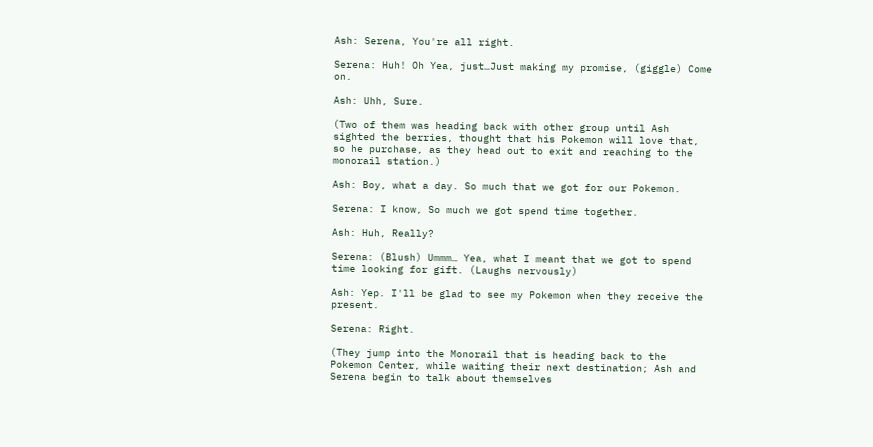Ash: Serena, You're all right.

Serena: Huh! Oh Yea, just…Just making my promise, (giggle) Come on.

Ash: Uhh, Sure.

(Two of them was heading back with other group until Ash sighted the berries, thought that his Pokemon will love that, so he purchase, as they head out to exit and reaching to the monorail station.)

Ash: Boy, what a day. So much that we got for our Pokemon.

Serena: I know, So much we got spend time together.

Ash: Huh, Really?

Serena: (Blush) Ummm… Yea, what I meant that we got to spend time looking for gift. (Laughs nervously)

Ash: Yep. I'll be glad to see my Pokemon when they receive the present.

Serena: Right.

(They jump into the Monorail that is heading back to the Pokemon Center, while waiting their next destination; Ash and Serena begin to talk about themselves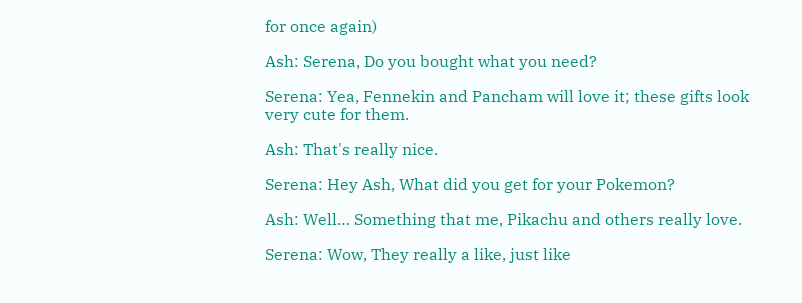for once again)

Ash: Serena, Do you bought what you need?

Serena: Yea, Fennekin and Pancham will love it; these gifts look very cute for them.

Ash: That's really nice.

Serena: Hey Ash, What did you get for your Pokemon?

Ash: Well… Something that me, Pikachu and others really love.

Serena: Wow, They really a like, just like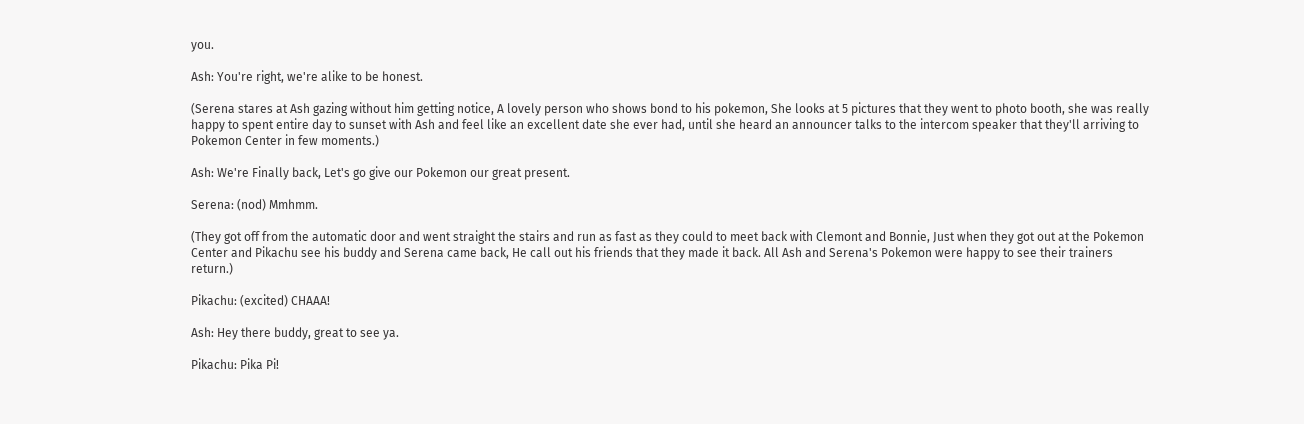you.

Ash: You're right, we're alike to be honest.

(Serena stares at Ash gazing without him getting notice, A lovely person who shows bond to his pokemon, She looks at 5 pictures that they went to photo booth, she was really happy to spent entire day to sunset with Ash and feel like an excellent date she ever had, until she heard an announcer talks to the intercom speaker that they'll arriving to Pokemon Center in few moments.)

Ash: We're Finally back, Let's go give our Pokemon our great present.

Serena: (nod) Mmhmm.

(They got off from the automatic door and went straight the stairs and run as fast as they could to meet back with Clemont and Bonnie, Just when they got out at the Pokemon Center and Pikachu see his buddy and Serena came back, He call out his friends that they made it back. All Ash and Serena's Pokemon were happy to see their trainers return.)

Pikachu: (excited) CHAAA!

Ash: Hey there buddy, great to see ya.

Pikachu: Pika Pi!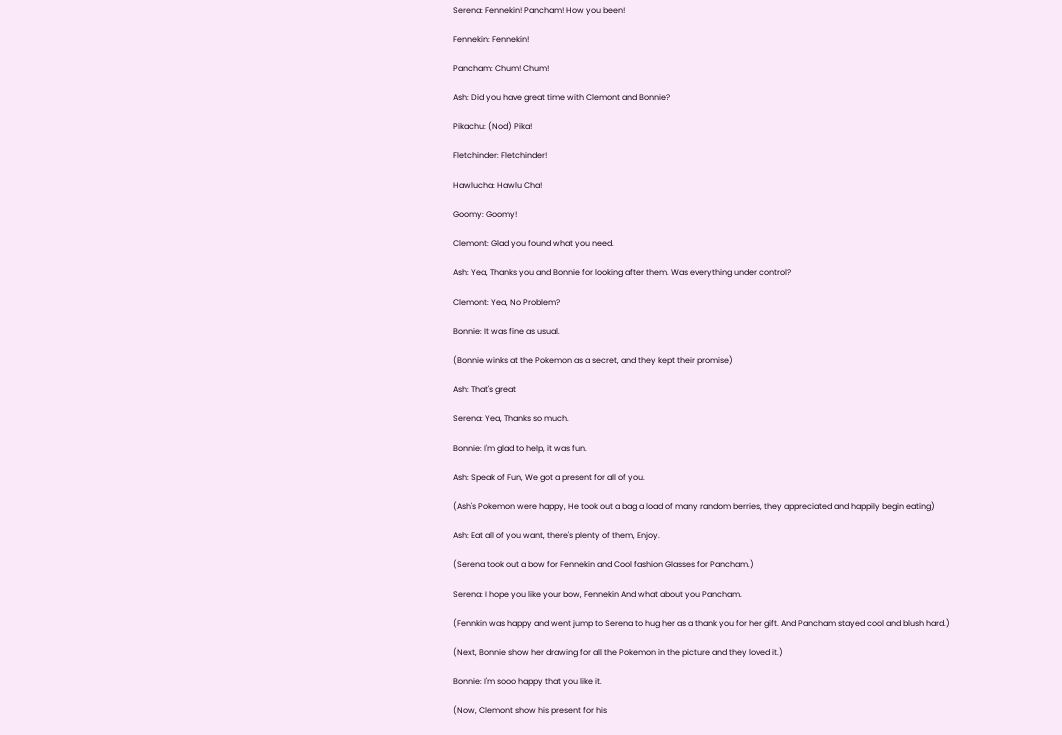Serena: Fennekin! Pancham! How you been!

Fennekin: Fennekin!

Pancham: Chum! Chum!

Ash: Did you have great time with Clemont and Bonnie?

Pikachu: (Nod) Pika!

Fletchinder: Fletchinder!

Hawlucha: Hawlu Cha!

Goomy: Goomy!

Clemont: Glad you found what you need.

Ash: Yea, Thanks you and Bonnie for looking after them. Was everything under control?

Clemont: Yea, No Problem?

Bonnie: It was fine as usual.

(Bonnie winks at the Pokemon as a secret, and they kept their promise)

Ash: That's great

Serena: Yea, Thanks so much.

Bonnie: I'm glad to help, it was fun.

Ash: Speak of Fun, We got a present for all of you.

(Ash's Pokemon were happy, He took out a bag a load of many random berries, they appreciated and happily begin eating)

Ash: Eat all of you want, there's plenty of them, Enjoy.

(Serena took out a bow for Fennekin and Cool fashion Glasses for Pancham.)

Serena: I hope you like your bow, Fennekin And what about you Pancham.

(Fennkin was happy and went jump to Serena to hug her as a thank you for her gift. And Pancham stayed cool and blush hard.)

(Next, Bonnie show her drawing for all the Pokemon in the picture and they loved it.)

Bonnie: I'm sooo happy that you like it.

(Now, Clemont show his present for his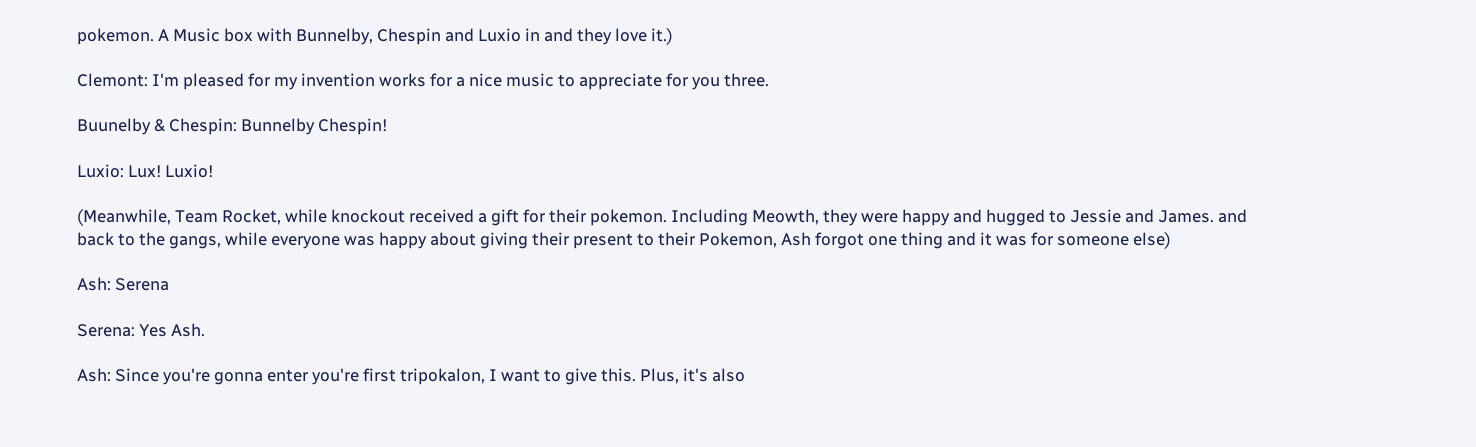pokemon. A Music box with Bunnelby, Chespin and Luxio in and they love it.)

Clemont: I'm pleased for my invention works for a nice music to appreciate for you three.

Buunelby & Chespin: Bunnelby Chespin!

Luxio: Lux! Luxio!

(Meanwhile, Team Rocket, while knockout received a gift for their pokemon. Including Meowth, they were happy and hugged to Jessie and James. and back to the gangs, while everyone was happy about giving their present to their Pokemon, Ash forgot one thing and it was for someone else)

Ash: Serena

Serena: Yes Ash.

Ash: Since you're gonna enter you're first tripokalon, I want to give this. Plus, it's also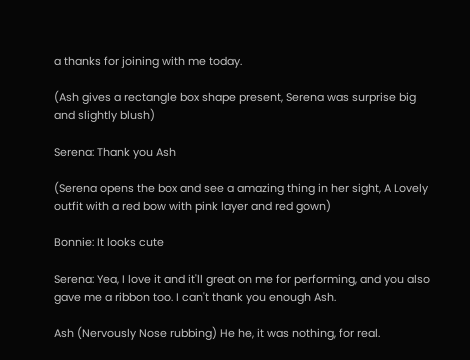a thanks for joining with me today.

(Ash gives a rectangle box shape present, Serena was surprise big and slightly blush)

Serena: Thank you Ash

(Serena opens the box and see a amazing thing in her sight, A Lovely outfit with a red bow with pink layer and red gown)

Bonnie: It looks cute

Serena: Yea, I love it and it'll great on me for performing, and you also gave me a ribbon too. I can't thank you enough Ash.

Ash (Nervously Nose rubbing) He he, it was nothing, for real.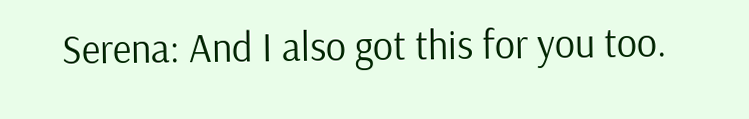Serena: And I also got this for you too.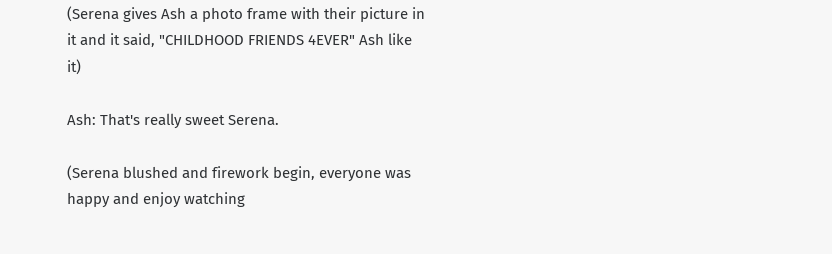(Serena gives Ash a photo frame with their picture in it and it said, "CHILDHOOD FRIENDS 4EVER" Ash like it)

Ash: That's really sweet Serena.

(Serena blushed and firework begin, everyone was happy and enjoy watching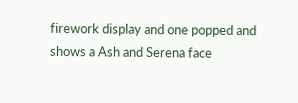firework display and one popped and shows a Ash and Serena face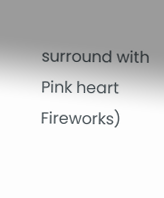surround with Pink heart Fireworks)